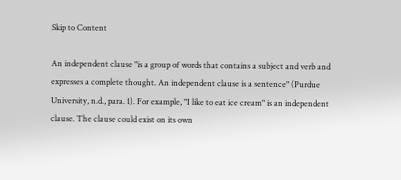Skip to Content

An independent clause "is a group of words that contains a subject and verb and expresses a complete thought. An independent clause is a sentence" (Purdue University, n.d., para. 1). For example, "I like to eat ice cream" is an independent clause. The clause could exist on its own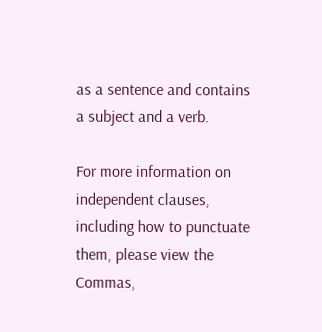as a sentence and contains a subject and a verb.

For more information on independent clauses, including how to punctuate them, please view the Commas,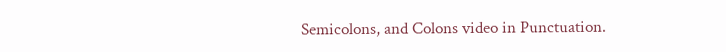Semicolons, and Colons video in Punctuation.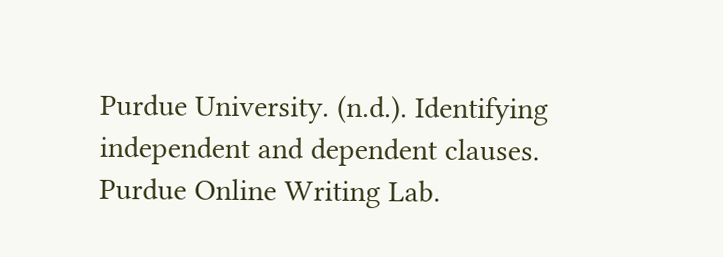Purdue University. (n.d.). Identifying independent and dependent clauses. Purdue Online Writing Lab.